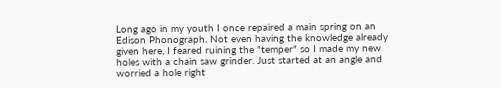Long ago in my youth I once repaired a main spring on an Edison Phonograph. Not even having the knowledge already given here, I feared ruining the "temper" so I made my new holes with a chain saw grinder. Just started at an angle and worried a hole right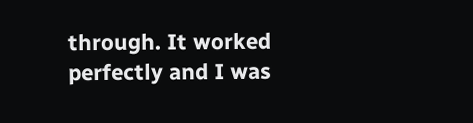through. It worked perfectly and I was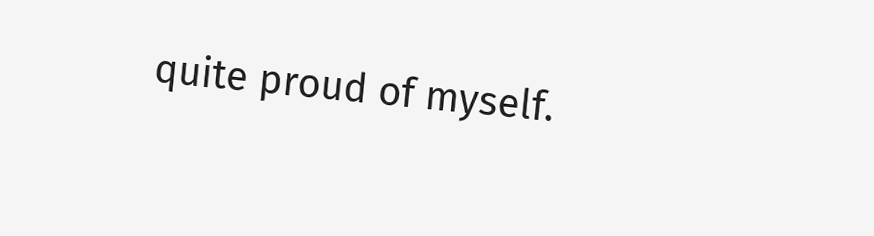quite proud of myself.